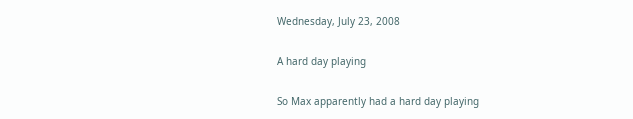Wednesday, July 23, 2008

A hard day playing

So Max apparently had a hard day playing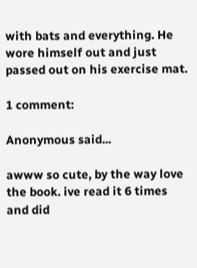with bats and everything. He wore himself out and just passed out on his exercise mat.

1 comment:

Anonymous said...

awww so cute, by the way love the book. ive read it 6 times and did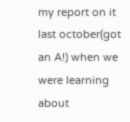my report on it last october(got an A!) when we were learning about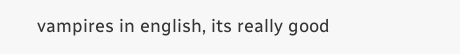vampires in english, its really good